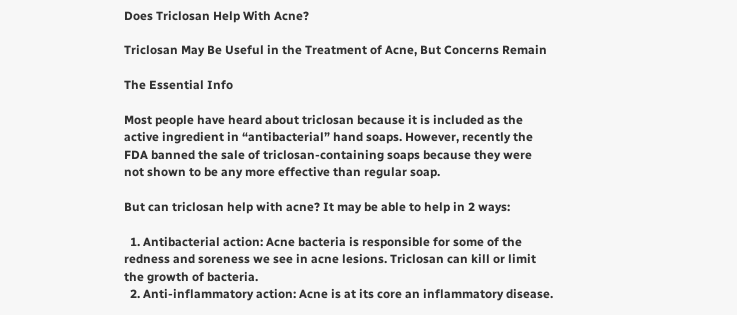Does Triclosan Help With Acne?

Triclosan May Be Useful in the Treatment of Acne, But Concerns Remain

The Essential Info

Most people have heard about triclosan because it is included as the active ingredient in “antibacterial” hand soaps. However, recently the FDA banned the sale of triclosan-containing soaps because they were not shown to be any more effective than regular soap.

But can triclosan help with acne? It may be able to help in 2 ways:

  1. Antibacterial action: Acne bacteria is responsible for some of the redness and soreness we see in acne lesions. Triclosan can kill or limit the growth of bacteria.
  2. Anti-inflammatory action: Acne is at its core an inflammatory disease.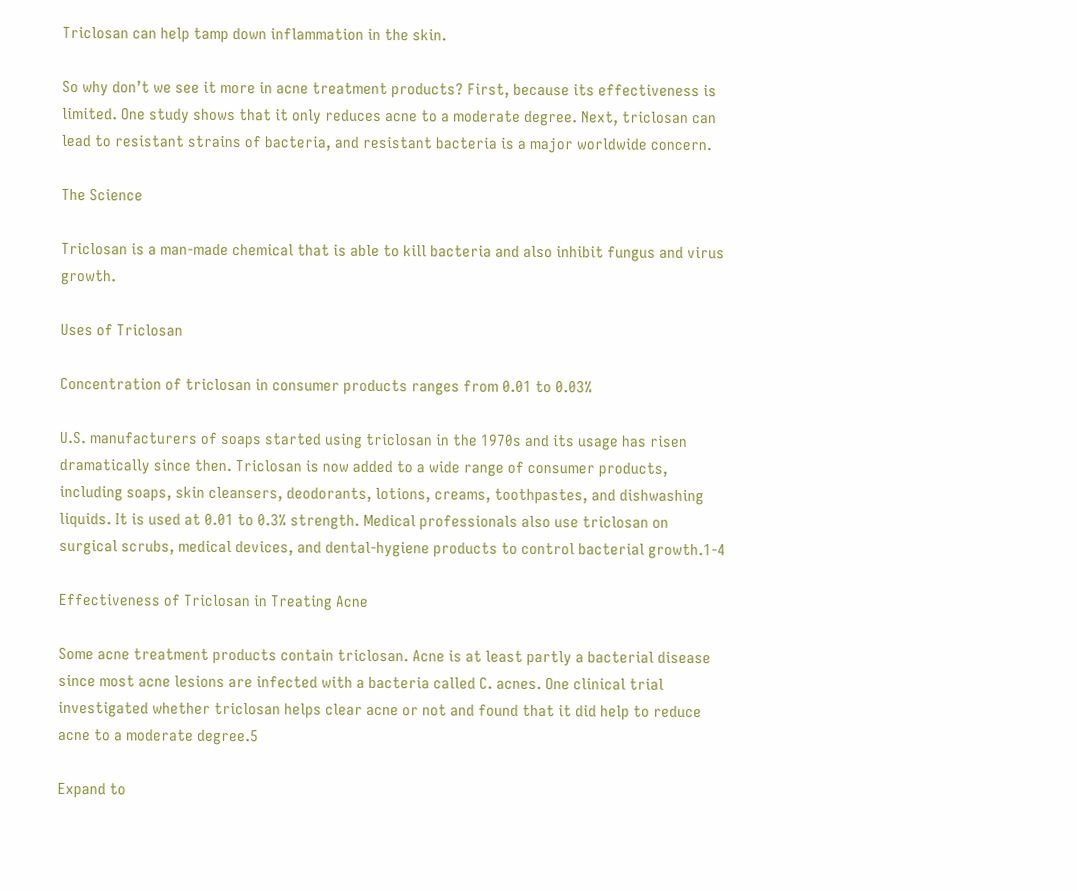Triclosan can help tamp down inflammation in the skin.

So why don’t we see it more in acne treatment products? First, because its effectiveness is limited. One study shows that it only reduces acne to a moderate degree. Next, triclosan can lead to resistant strains of bacteria, and resistant bacteria is a major worldwide concern.

The Science

Triclosan is a man-made chemical that is able to kill bacteria and also inhibit fungus and virus growth.

Uses of Triclosan

Concentration of triclosan in consumer products ranges from 0.01 to 0.03%

U.S. manufacturers of soaps started using triclosan in the 1970s and its usage has risen dramatically since then. Triclosan is now added to a wide range of consumer products, including soaps, skin cleansers, deodorants, lotions, creams, toothpastes, and dishwashing liquids. It is used at 0.01 to 0.3% strength. Medical professionals also use triclosan on surgical scrubs, medical devices, and dental-hygiene products to control bacterial growth.1-4

Effectiveness of Triclosan in Treating Acne

Some acne treatment products contain triclosan. Acne is at least partly a bacterial disease since most acne lesions are infected with a bacteria called C. acnes. One clinical trial investigated whether triclosan helps clear acne or not and found that it did help to reduce acne to a moderate degree.5

Expand to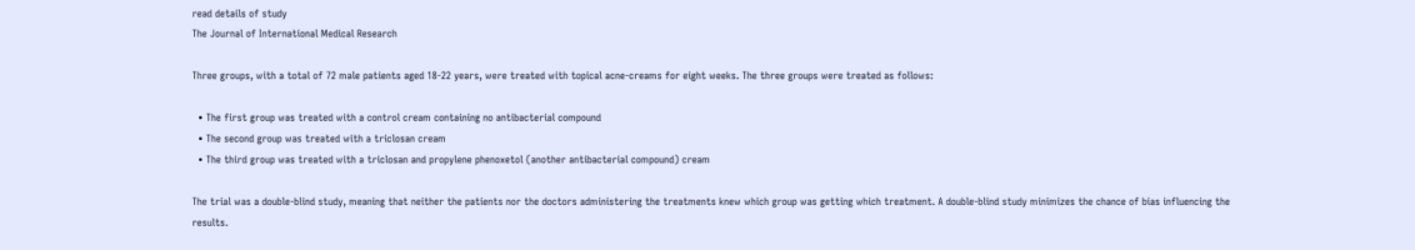read details of study
The Journal of International Medical Research

Three groups, with a total of 72 male patients aged 18-22 years, were treated with topical acne-creams for eight weeks. The three groups were treated as follows:

  • The first group was treated with a control cream containing no antibacterial compound
  • The second group was treated with a triclosan cream
  • The third group was treated with a triclosan and propylene phenoxetol (another antibacterial compound) cream

The trial was a double-blind study, meaning that neither the patients nor the doctors administering the treatments knew which group was getting which treatment. A double-blind study minimizes the chance of bias influencing the results.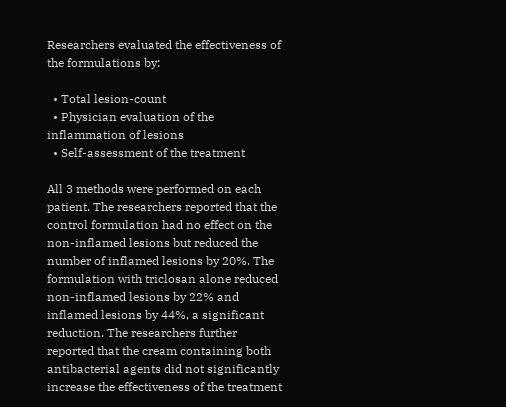Researchers evaluated the effectiveness of the formulations by:

  • Total lesion-count
  • Physician evaluation of the inflammation of lesions
  • Self-assessment of the treatment

All 3 methods were performed on each patient. The researchers reported that the control formulation had no effect on the non-inflamed lesions but reduced the number of inflamed lesions by 20%. The formulation with triclosan alone reduced non-inflamed lesions by 22% and inflamed lesions by 44%, a significant reduction. The researchers further reported that the cream containing both antibacterial agents did not significantly increase the effectiveness of the treatment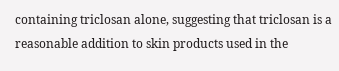containing triclosan alone, suggesting that triclosan is a reasonable addition to skin products used in the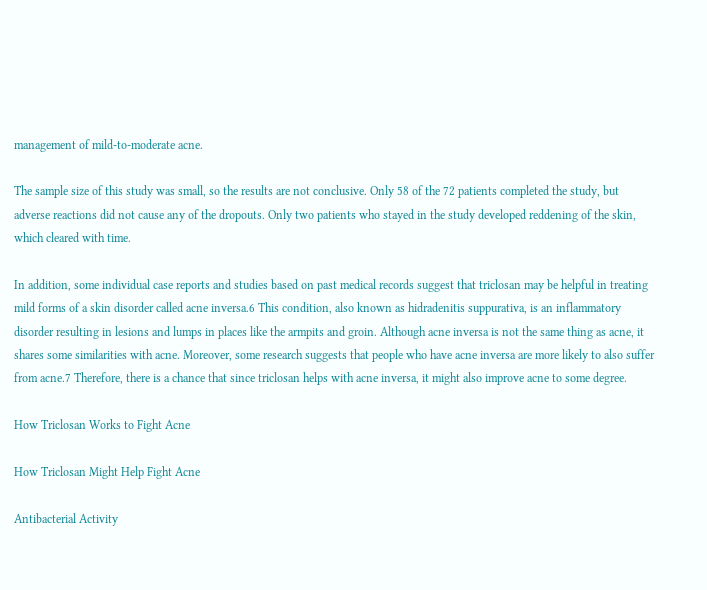management of mild-to-moderate acne.

The sample size of this study was small, so the results are not conclusive. Only 58 of the 72 patients completed the study, but adverse reactions did not cause any of the dropouts. Only two patients who stayed in the study developed reddening of the skin, which cleared with time.

In addition, some individual case reports and studies based on past medical records suggest that triclosan may be helpful in treating mild forms of a skin disorder called acne inversa.6 This condition, also known as hidradenitis suppurativa, is an inflammatory disorder resulting in lesions and lumps in places like the armpits and groin. Although acne inversa is not the same thing as acne, it shares some similarities with acne. Moreover, some research suggests that people who have acne inversa are more likely to also suffer from acne.7 Therefore, there is a chance that since triclosan helps with acne inversa, it might also improve acne to some degree.

How Triclosan Works to Fight Acne

How Triclosan Might Help Fight Acne

Antibacterial Activity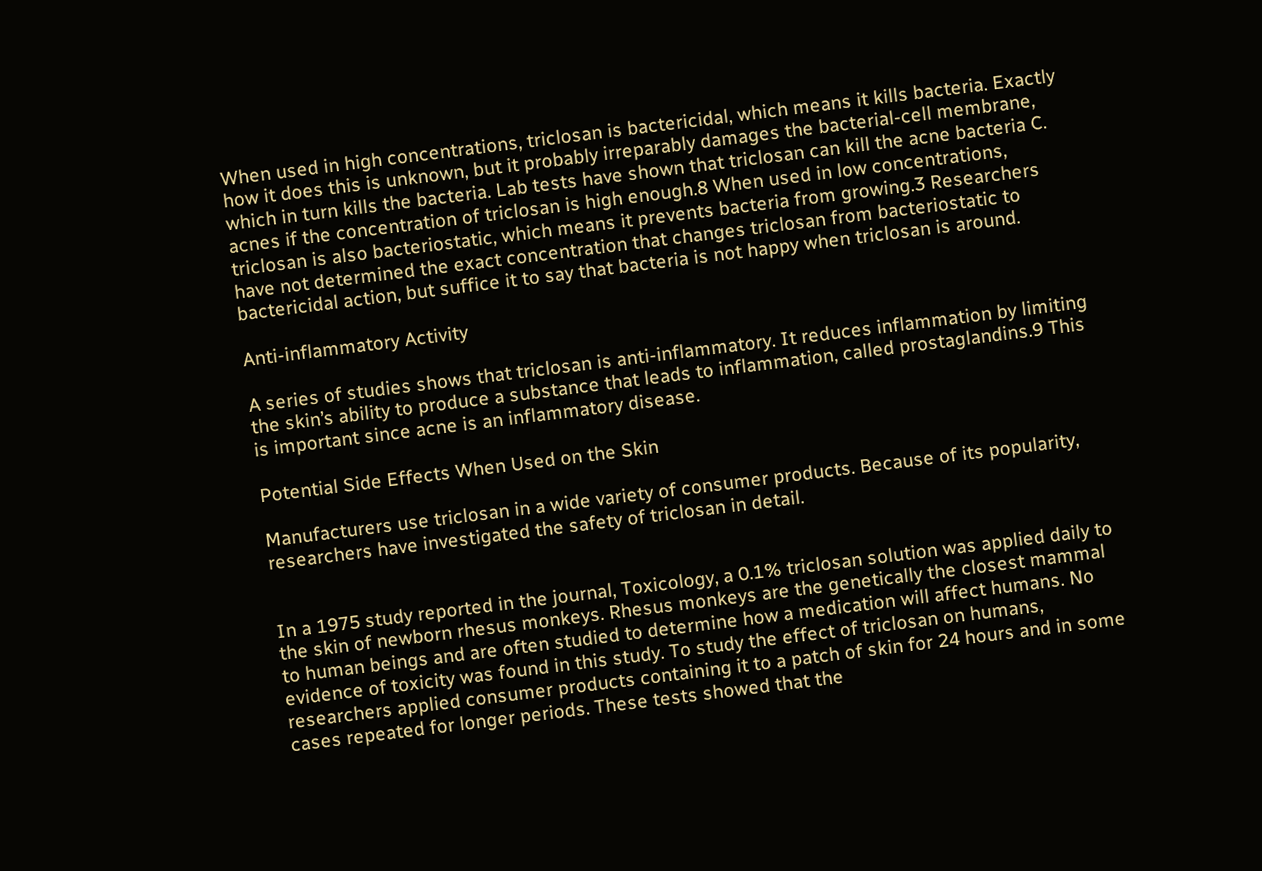When used in high concentrations, triclosan is bactericidal, which means it kills bacteria. Exactly how it does this is unknown, but it probably irreparably damages the bacterial-cell membrane, which in turn kills the bacteria. Lab tests have shown that triclosan can kill the acne bacteria C. acnes if the concentration of triclosan is high enough.8 When used in low concentrations, triclosan is also bacteriostatic, which means it prevents bacteria from growing.3 Researchers have not determined the exact concentration that changes triclosan from bacteriostatic to bactericidal action, but suffice it to say that bacteria is not happy when triclosan is around.

Anti-inflammatory Activity

A series of studies shows that triclosan is anti-inflammatory. It reduces inflammation by limiting the skin’s ability to produce a substance that leads to inflammation, called prostaglandins.9 This is important since acne is an inflammatory disease.

Potential Side Effects When Used on the Skin

Manufacturers use triclosan in a wide variety of consumer products. Because of its popularity, researchers have investigated the safety of triclosan in detail.


In a 1975 study reported in the journal, Toxicology, a 0.1% triclosan solution was applied daily to the skin of newborn rhesus monkeys. Rhesus monkeys are the genetically the closest mammal to human beings and are often studied to determine how a medication will affect humans. No evidence of toxicity was found in this study. To study the effect of triclosan on humans, researchers applied consumer products containing it to a patch of skin for 24 hours and in some cases repeated for longer periods. These tests showed that the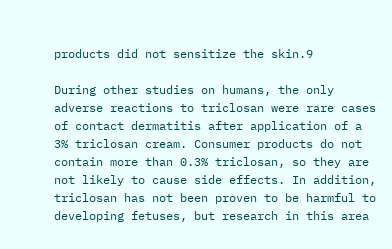products did not sensitize the skin.9

During other studies on humans, the only adverse reactions to triclosan were rare cases of contact dermatitis after application of a 3% triclosan cream. Consumer products do not contain more than 0.3% triclosan, so they are not likely to cause side effects. In addition, triclosan has not been proven to be harmful to developing fetuses, but research in this area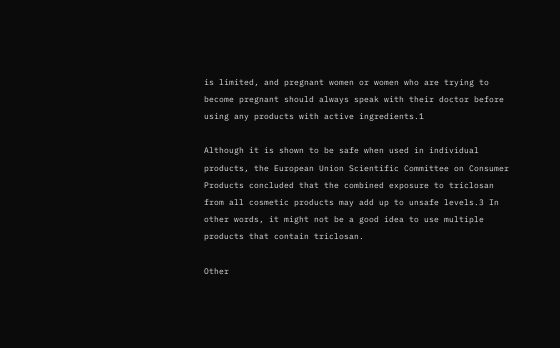is limited, and pregnant women or women who are trying to become pregnant should always speak with their doctor before using any products with active ingredients.1

Although it is shown to be safe when used in individual products, the European Union Scientific Committee on Consumer Products concluded that the combined exposure to triclosan from all cosmetic products may add up to unsafe levels.3 In other words, it might not be a good idea to use multiple products that contain triclosan.

Other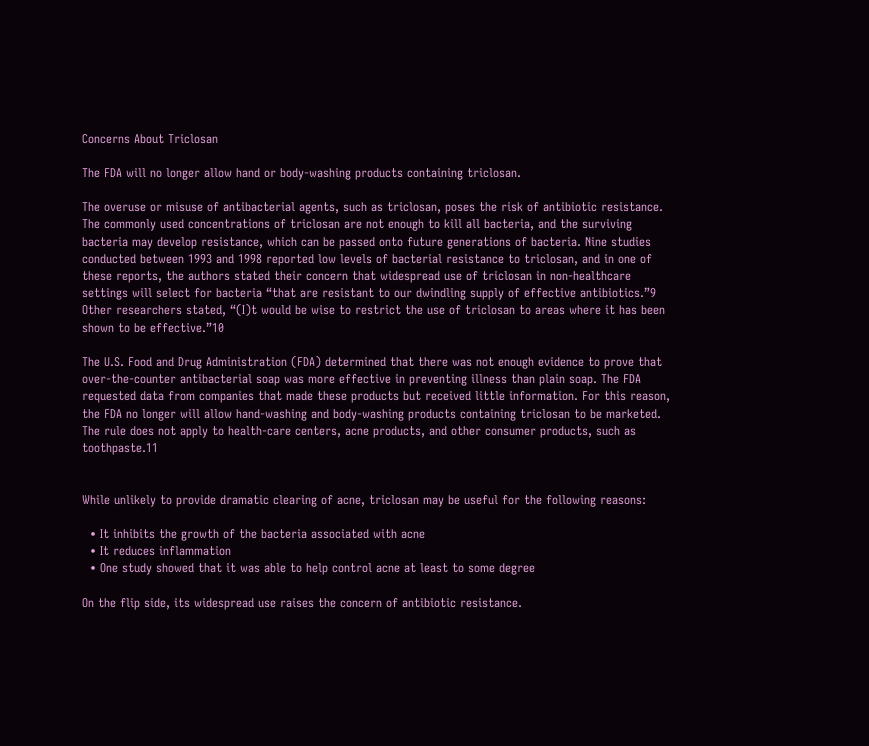Concerns About Triclosan

The FDA will no longer allow hand or body-washing products containing triclosan.

The overuse or misuse of antibacterial agents, such as triclosan, poses the risk of antibiotic resistance. The commonly used concentrations of triclosan are not enough to kill all bacteria, and the surviving bacteria may develop resistance, which can be passed onto future generations of bacteria. Nine studies conducted between 1993 and 1998 reported low levels of bacterial resistance to triclosan, and in one of these reports, the authors stated their concern that widespread use of triclosan in non-healthcare settings will select for bacteria “that are resistant to our dwindling supply of effective antibiotics.”9 Other researchers stated, “(I)t would be wise to restrict the use of triclosan to areas where it has been shown to be effective.”10

The U.S. Food and Drug Administration (FDA) determined that there was not enough evidence to prove that over-the-counter antibacterial soap was more effective in preventing illness than plain soap. The FDA requested data from companies that made these products but received little information. For this reason, the FDA no longer will allow hand-washing and body-washing products containing triclosan to be marketed. The rule does not apply to health-care centers, acne products, and other consumer products, such as toothpaste.11


While unlikely to provide dramatic clearing of acne, triclosan may be useful for the following reasons:

  • It inhibits the growth of the bacteria associated with acne
  • It reduces inflammation
  • One study showed that it was able to help control acne at least to some degree

On the flip side, its widespread use raises the concern of antibiotic resistance.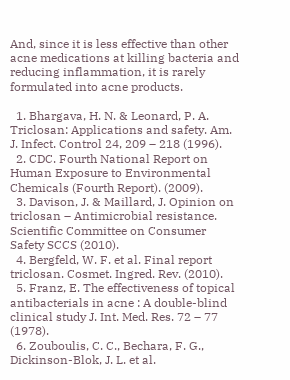And, since it is less effective than other acne medications at killing bacteria and reducing inflammation, it is rarely formulated into acne products.

  1. Bhargava, H. N. & Leonard, P. A. Triclosan: Applications and safety. Am. J. Infect. Control 24, 209 – 218 (1996).
  2. CDC. Fourth National Report on Human Exposure to Environmental Chemicals (Fourth Report). (2009).
  3. Davison, J. & Maillard, J. Opinion on triclosan – Antimicrobial resistance. Scientific Committee on Consumer Safety SCCS (2010).
  4. Bergfeld, W. F. et al. Final report triclosan. Cosmet. Ingred. Rev. (2010).
  5. Franz, E. The effectiveness of topical antibacterials in acne : A double-blind clinical study J. Int. Med. Res. 72 – 77 (1978).
  6. Zouboulis, C. C., Bechara, F. G., Dickinson-Blok, J. L. et al.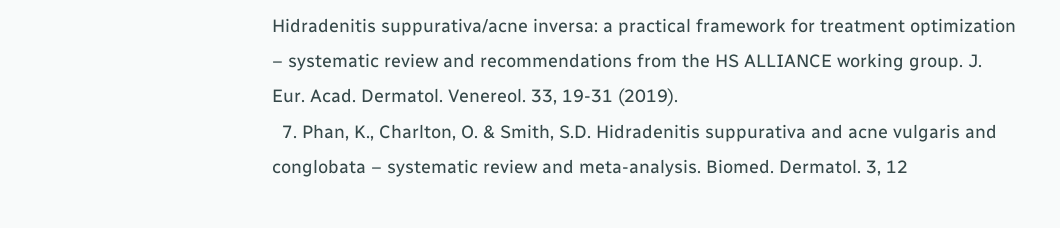Hidradenitis suppurativa/acne inversa: a practical framework for treatment optimization – systematic review and recommendations from the HS ALLIANCE working group. J. Eur. Acad. Dermatol. Venereol. 33, 19-31 (2019).
  7. Phan, K., Charlton, O. & Smith, S.D. Hidradenitis suppurativa and acne vulgaris and conglobata – systematic review and meta-analysis. Biomed. Dermatol. 3, 12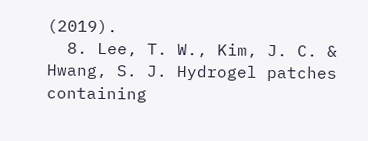(2019).
  8. Lee, T. W., Kim, J. C. & Hwang, S. J. Hydrogel patches containing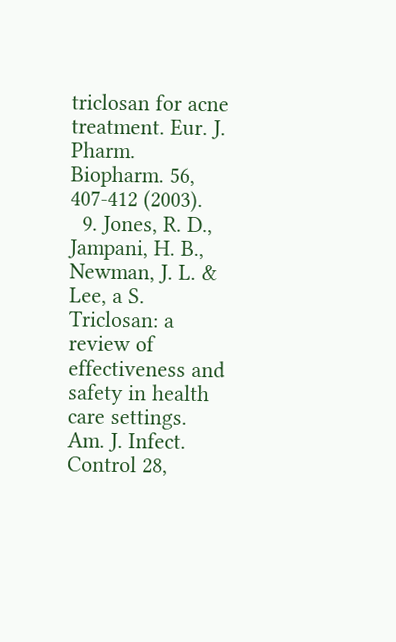triclosan for acne treatment. Eur. J. Pharm. Biopharm. 56, 407-412 (2003).
  9. Jones, R. D., Jampani, H. B., Newman, J. L. & Lee, a S. Triclosan: a review of effectiveness and safety in health care settings. Am. J. Infect. Control 28,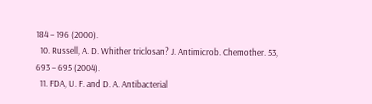184 – 196 (2000).
  10. Russell, A. D. Whither triclosan? J. Antimicrob. Chemother. 53, 693 – 695 (2004).
  11. FDA, U. F. and D. A. Antibacterial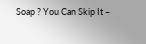Soap ? You Can Skip It –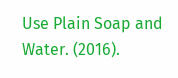Use Plain Soap and Water. (2016).